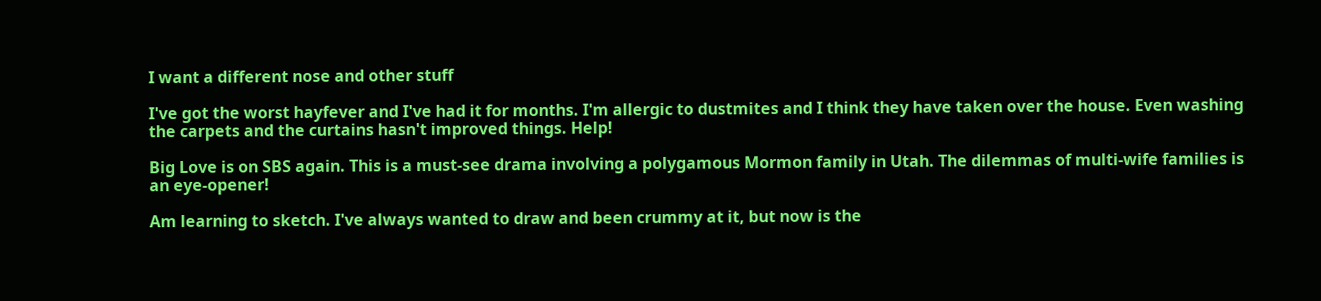I want a different nose and other stuff

I've got the worst hayfever and I've had it for months. I'm allergic to dustmites and I think they have taken over the house. Even washing the carpets and the curtains hasn't improved things. Help!

Big Love is on SBS again. This is a must-see drama involving a polygamous Mormon family in Utah. The dilemmas of multi-wife families is an eye-opener!

Am learning to sketch. I've always wanted to draw and been crummy at it, but now is the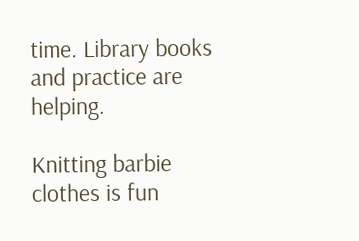time. Library books and practice are helping.

Knitting barbie clothes is fun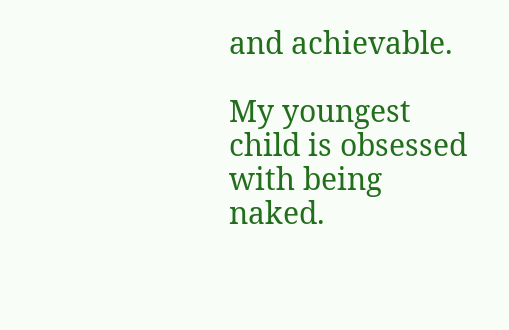and achievable.

My youngest child is obsessed with being naked.